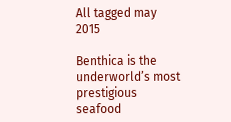All tagged may 2015

Benthica is the underworld’s most prestigious seafood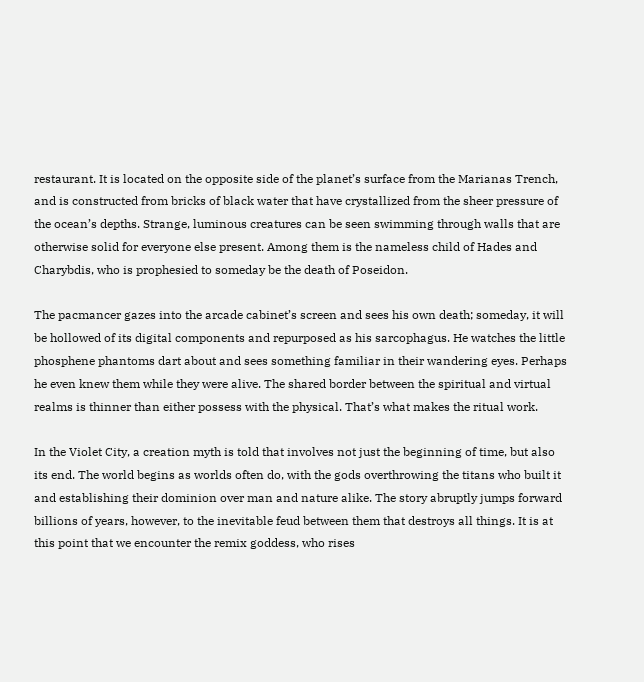restaurant. It is located on the opposite side of the planet’s surface from the Marianas Trench, and is constructed from bricks of black water that have crystallized from the sheer pressure of the ocean’s depths. Strange, luminous creatures can be seen swimming through walls that are otherwise solid for everyone else present. Among them is the nameless child of Hades and Charybdis, who is prophesied to someday be the death of Poseidon.

The pacmancer gazes into the arcade cabinet’s screen and sees his own death; someday, it will be hollowed of its digital components and repurposed as his sarcophagus. He watches the little phosphene phantoms dart about and sees something familiar in their wandering eyes. Perhaps he even knew them while they were alive. The shared border between the spiritual and virtual realms is thinner than either possess with the physical. That’s what makes the ritual work.

In the Violet City, a creation myth is told that involves not just the beginning of time, but also its end. The world begins as worlds often do, with the gods overthrowing the titans who built it and establishing their dominion over man and nature alike. The story abruptly jumps forward billions of years, however, to the inevitable feud between them that destroys all things. It is at this point that we encounter the remix goddess, who rises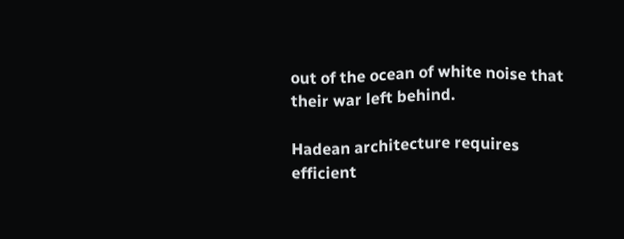out of the ocean of white noise that their war left behind.

Hadean architecture requires efficient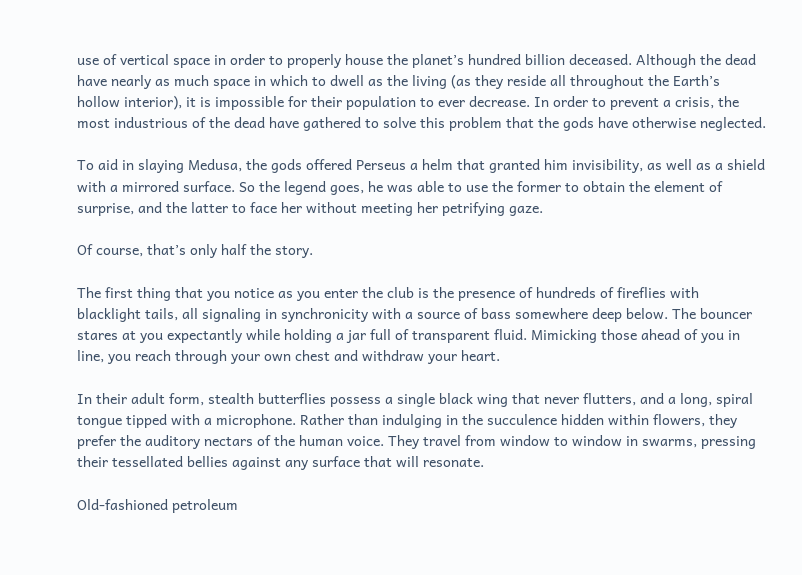use of vertical space in order to properly house the planet’s hundred billion deceased. Although the dead have nearly as much space in which to dwell as the living (as they reside all throughout the Earth’s hollow interior), it is impossible for their population to ever decrease. In order to prevent a crisis, the most industrious of the dead have gathered to solve this problem that the gods have otherwise neglected.

To aid in slaying Medusa, the gods offered Perseus a helm that granted him invisibility, as well as a shield with a mirrored surface. So the legend goes, he was able to use the former to obtain the element of surprise, and the latter to face her without meeting her petrifying gaze.

Of course, that’s only half the story.

The first thing that you notice as you enter the club is the presence of hundreds of fireflies with blacklight tails, all signaling in synchronicity with a source of bass somewhere deep below. The bouncer stares at you expectantly while holding a jar full of transparent fluid. Mimicking those ahead of you in line, you reach through your own chest and withdraw your heart.

In their adult form, stealth butterflies possess a single black wing that never flutters, and a long, spiral tongue tipped with a microphone. Rather than indulging in the succulence hidden within flowers, they prefer the auditory nectars of the human voice. They travel from window to window in swarms, pressing their tessellated bellies against any surface that will resonate.

Old-fashioned petroleum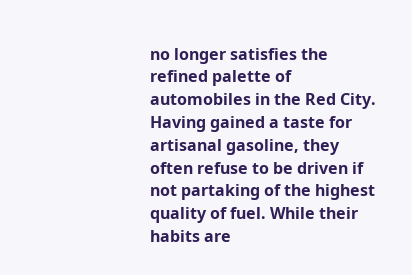no longer satisfies the refined palette of automobiles in the Red City. Having gained a taste for artisanal gasoline, they often refuse to be driven if not partaking of the highest quality of fuel. While their habits are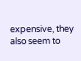expensive, they also seem to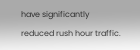have significantly reduced rush hour traffic.